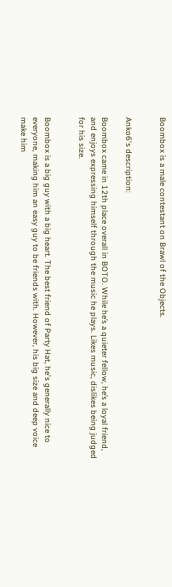Boombox is a male contestant on Brawl of the Objects.


Anko6's description:

Boombox came in 12th place overall in BOTO. While he’s a quieter fellow, he’s a loyal friend, and enjoys expressing himself through the music he plays. Likes music, dislikes being judged for his size.


Boombox is a big guy with a big heart. The best friend of Party Hat, he's generally nice to everyone, making him an easy guy to be friends with. However, his big size and deep voice make him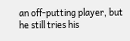an off-putting player, but he still tries his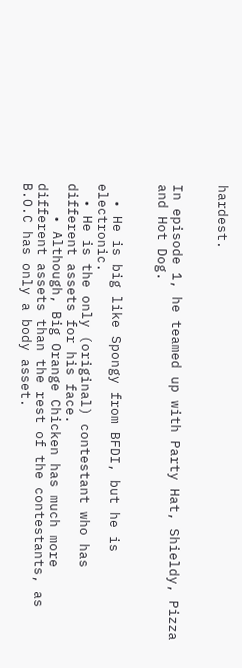hardest.


In episode 1, he teamed up with Party Hat, Shieldy, Pizza and Hot Dog.


  • He is big like Spongy from BFDI, but he is electronic.
  • He is the only (original) contestant who has different assets for his face.
    • Although, Big Orange Chicken has much more different assets than the rest of the contestants, as B.O.C has only a body asset.